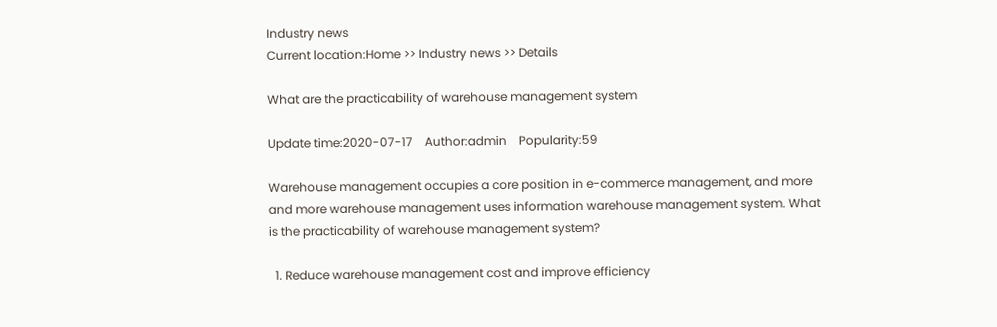Industry news
Current location:Home >> Industry news >> Details

What are the practicability of warehouse management system

Update time:2020-07-17    Author:admin    Popularity:59

Warehouse management occupies a core position in e-commerce management, and more and more warehouse management uses information warehouse management system. What is the practicability of warehouse management system?

  1. Reduce warehouse management cost and improve efficiency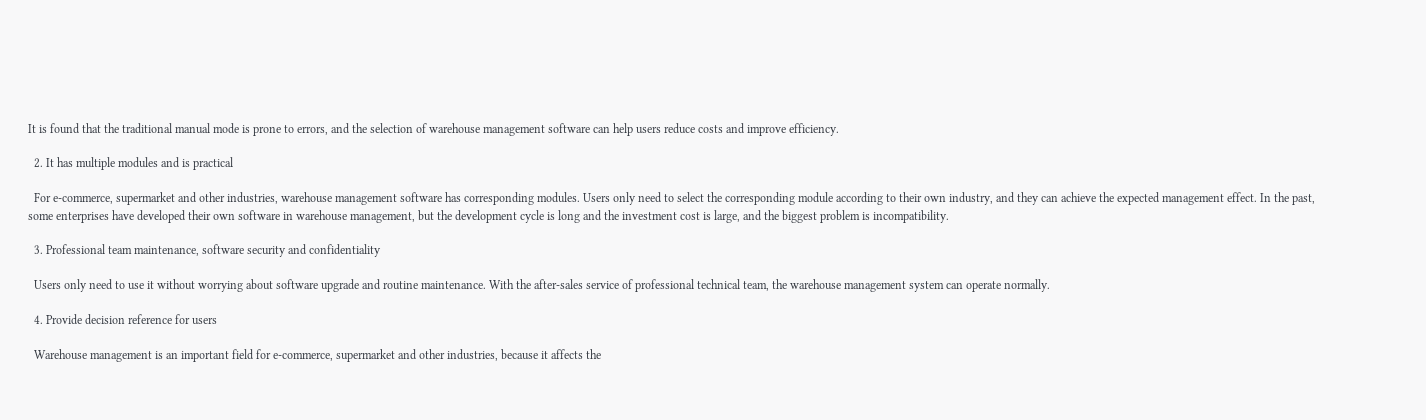It is found that the traditional manual mode is prone to errors, and the selection of warehouse management software can help users reduce costs and improve efficiency.

  2. It has multiple modules and is practical

  For e-commerce, supermarket and other industries, warehouse management software has corresponding modules. Users only need to select the corresponding module according to their own industry, and they can achieve the expected management effect. In the past, some enterprises have developed their own software in warehouse management, but the development cycle is long and the investment cost is large, and the biggest problem is incompatibility.

  3. Professional team maintenance, software security and confidentiality

  Users only need to use it without worrying about software upgrade and routine maintenance. With the after-sales service of professional technical team, the warehouse management system can operate normally.

  4. Provide decision reference for users

  Warehouse management is an important field for e-commerce, supermarket and other industries, because it affects the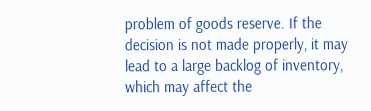problem of goods reserve. If the decision is not made properly, it may lead to a large backlog of inventory, which may affect the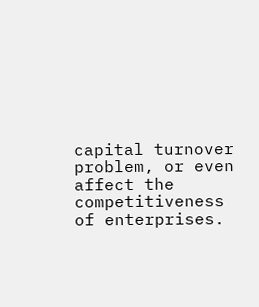capital turnover problem, or even affect the competitiveness of enterprises.